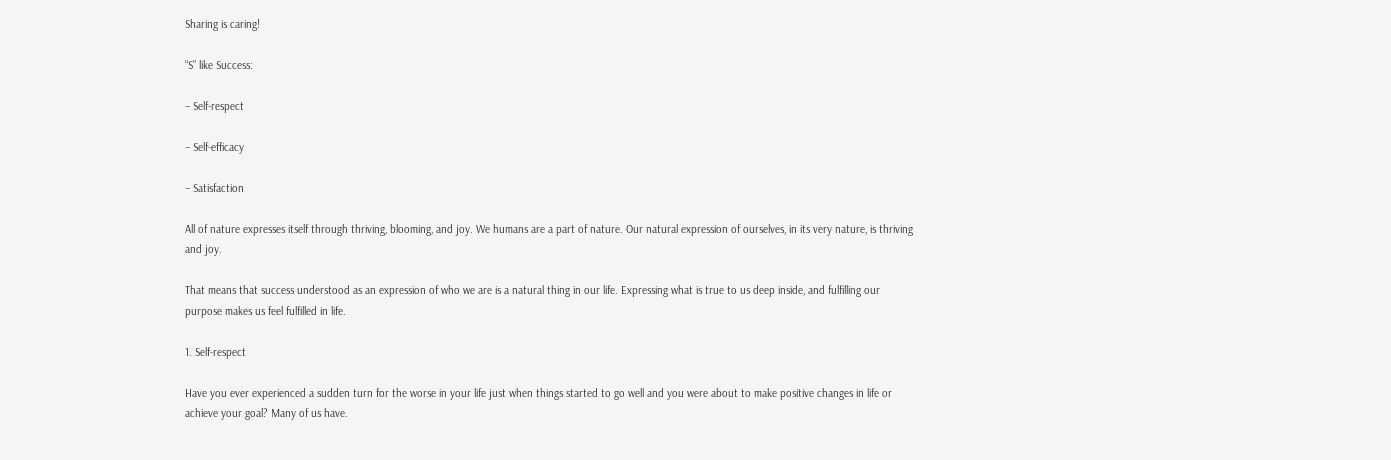Sharing is caring!

“S” like Success:

– Self-respect

– Self-efficacy

– Satisfaction

All of nature expresses itself through thriving, blooming, and joy. We humans are a part of nature. Our natural expression of ourselves, in its very nature, is thriving and joy.

That means that success understood as an expression of who we are is a natural thing in our life. Expressing what is true to us deep inside, and fulfilling our purpose makes us feel fulfilled in life.

1. Self-respect

Have you ever experienced a sudden turn for the worse in your life just when things started to go well and you were about to make positive changes in life or achieve your goal? Many of us have.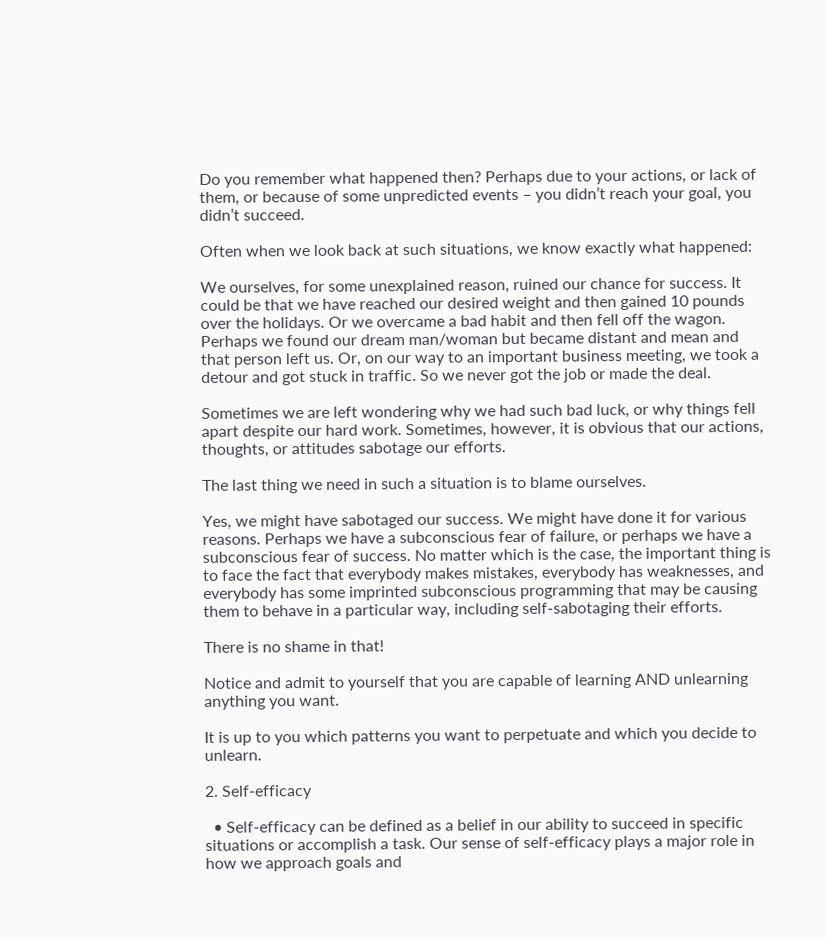Do you remember what happened then? Perhaps due to your actions, or lack of them, or because of some unpredicted events – you didn’t reach your goal, you didn’t succeed.

Often when we look back at such situations, we know exactly what happened:

We ourselves, for some unexplained reason, ruined our chance for success. It could be that we have reached our desired weight and then gained 10 pounds over the holidays. Or we overcame a bad habit and then fell off the wagon. Perhaps we found our dream man/woman but became distant and mean and that person left us. Or, on our way to an important business meeting, we took a detour and got stuck in traffic. So we never got the job or made the deal.

Sometimes we are left wondering why we had such bad luck, or why things fell apart despite our hard work. Sometimes, however, it is obvious that our actions, thoughts, or attitudes sabotage our efforts.

The last thing we need in such a situation is to blame ourselves.

Yes, we might have sabotaged our success. We might have done it for various reasons. Perhaps we have a subconscious fear of failure, or perhaps we have a subconscious fear of success. No matter which is the case, the important thing is to face the fact that everybody makes mistakes, everybody has weaknesses, and everybody has some imprinted subconscious programming that may be causing them to behave in a particular way, including self-sabotaging their efforts.

There is no shame in that!

Notice and admit to yourself that you are capable of learning AND unlearning anything you want.

It is up to you which patterns you want to perpetuate and which you decide to unlearn.

2. Self-efficacy

  • Self-efficacy can be defined as a belief in our ability to succeed in specific situations or accomplish a task. Our sense of self-efficacy plays a major role in how we approach goals and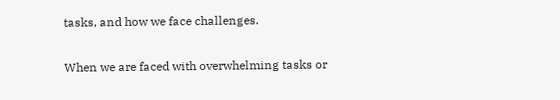tasks, and how we face challenges.

When we are faced with overwhelming tasks or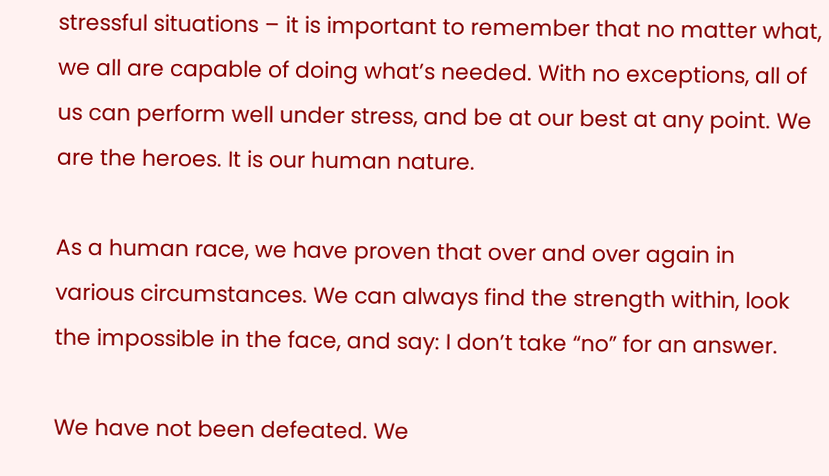stressful situations – it is important to remember that no matter what, we all are capable of doing what’s needed. With no exceptions, all of us can perform well under stress, and be at our best at any point. We are the heroes. It is our human nature.

As a human race, we have proven that over and over again in various circumstances. We can always find the strength within, look the impossible in the face, and say: I don’t take “no” for an answer.

We have not been defeated. We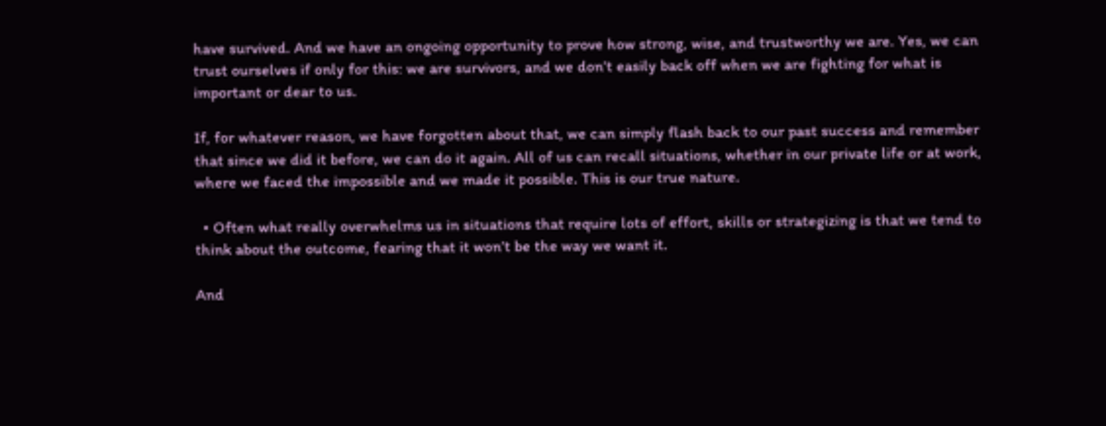have survived. And we have an ongoing opportunity to prove how strong, wise, and trustworthy we are. Yes, we can trust ourselves if only for this: we are survivors, and we don’t easily back off when we are fighting for what is important or dear to us.

If, for whatever reason, we have forgotten about that, we can simply flash back to our past success and remember that since we did it before, we can do it again. All of us can recall situations, whether in our private life or at work, where we faced the impossible and we made it possible. This is our true nature.

  • Often what really overwhelms us in situations that require lots of effort, skills or strategizing is that we tend to think about the outcome, fearing that it won’t be the way we want it.

And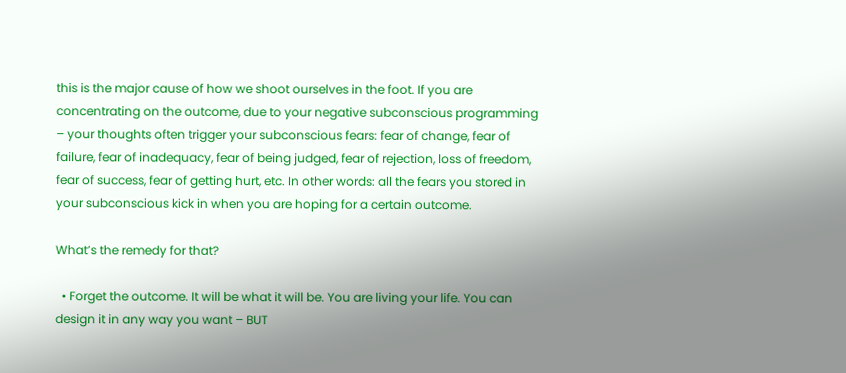this is the major cause of how we shoot ourselves in the foot. If you are concentrating on the outcome, due to your negative subconscious programming – your thoughts often trigger your subconscious fears: fear of change, fear of failure, fear of inadequacy, fear of being judged, fear of rejection, loss of freedom, fear of success, fear of getting hurt, etc. In other words: all the fears you stored in your subconscious kick in when you are hoping for a certain outcome.

What’s the remedy for that?

  • Forget the outcome. It will be what it will be. You are living your life. You can design it in any way you want – BUT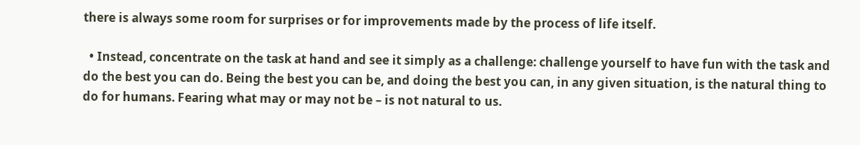there is always some room for surprises or for improvements made by the process of life itself.

  • Instead, concentrate on the task at hand and see it simply as a challenge: challenge yourself to have fun with the task and do the best you can do. Being the best you can be, and doing the best you can, in any given situation, is the natural thing to do for humans. Fearing what may or may not be – is not natural to us.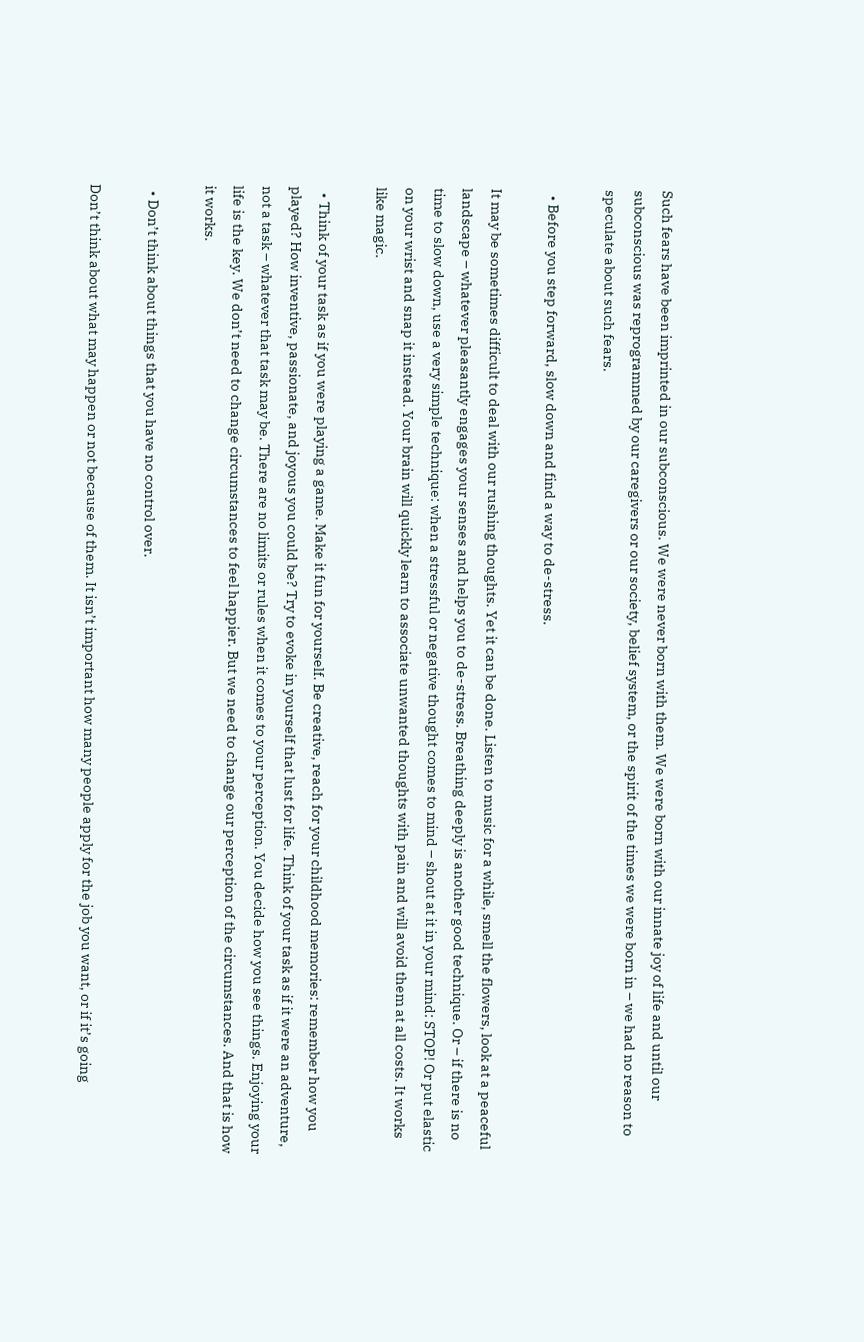Such fears have been imprinted in our subconscious. We were never born with them. We were born with our innate joy of life and until our subconscious was reprogrammed by our caregivers or our society, belief system, or the spirit of the times we were born in – we had no reason to speculate about such fears.

  • Before you step forward, slow down and find a way to de-stress.

It may be sometimes difficult to deal with our rushing thoughts. Yet it can be done. Listen to music for a while, smell the flowers, look at a peaceful landscape – whatever pleasantly engages your senses and helps you to de-stress. Breathing deeply is another good technique. Or – if there is no time to slow down, use a very simple technique: when a stressful or negative thought comes to mind – shout at it in your mind: STOP! Or put elastic on your wrist and snap it instead. Your brain will quickly learn to associate unwanted thoughts with pain and will avoid them at all costs. It works like magic.

  • Think of your task as if you were playing a game. Make it fun for yourself. Be creative, reach for your childhood memories: remember how you played? How inventive, passionate, and joyous you could be? Try to evoke in yourself that lust for life. Think of your task as if it were an adventure, not a task – whatever that task may be. There are no limits or rules when it comes to your perception. You decide how you see things. Enjoying your life is the key. We don’t need to change circumstances to feel happier. But we need to change our perception of the circumstances. And that is how it works.

  • Don’t think about things that you have no control over.

Don’t think about what may happen or not because of them. It isn’t important how many people apply for the job you want, or if it’s going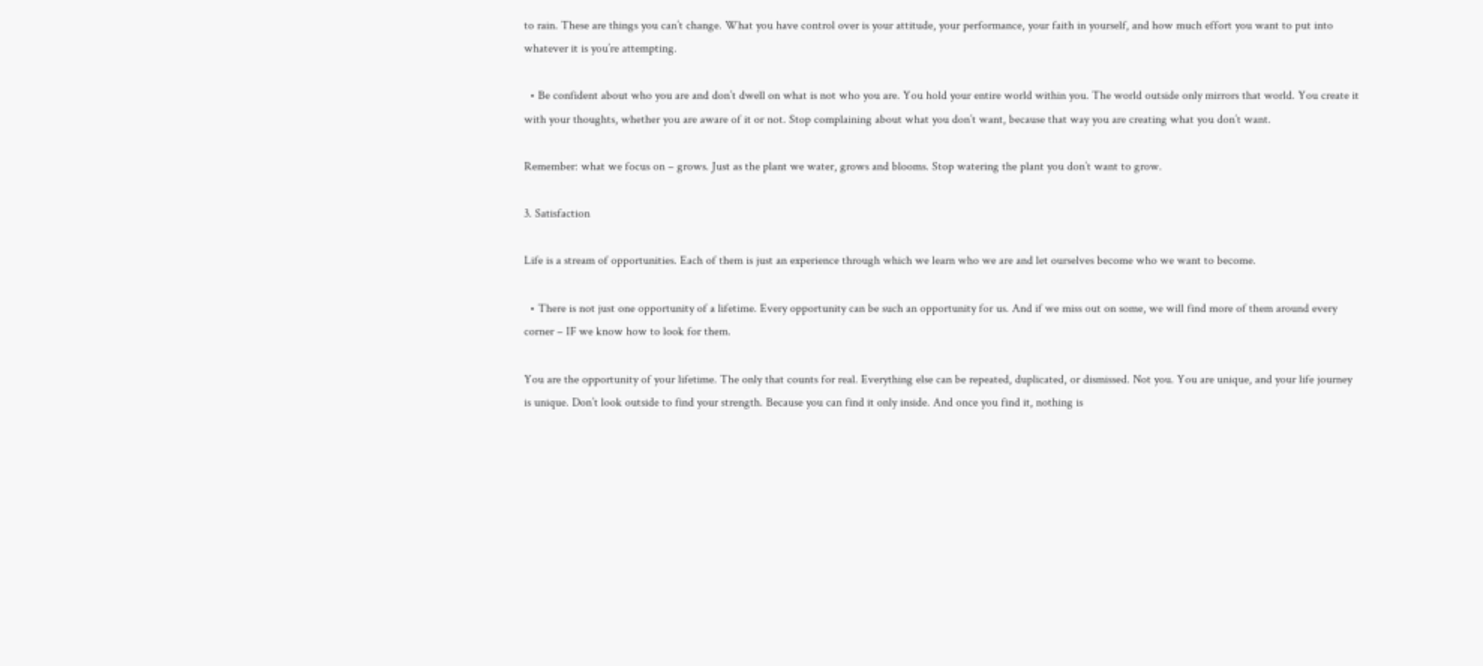to rain. These are things you can’t change. What you have control over is your attitude, your performance, your faith in yourself, and how much effort you want to put into whatever it is you’re attempting.

  • Be confident about who you are and don’t dwell on what is not who you are. You hold your entire world within you. The world outside only mirrors that world. You create it with your thoughts, whether you are aware of it or not. Stop complaining about what you don’t want, because that way you are creating what you don’t want.

Remember: what we focus on – grows. Just as the plant we water, grows and blooms. Stop watering the plant you don’t want to grow.

3. Satisfaction

Life is a stream of opportunities. Each of them is just an experience through which we learn who we are and let ourselves become who we want to become.

  • There is not just one opportunity of a lifetime. Every opportunity can be such an opportunity for us. And if we miss out on some, we will find more of them around every corner – IF we know how to look for them.

You are the opportunity of your lifetime. The only that counts for real. Everything else can be repeated, duplicated, or dismissed. Not you. You are unique, and your life journey is unique. Don’t look outside to find your strength. Because you can find it only inside. And once you find it, nothing is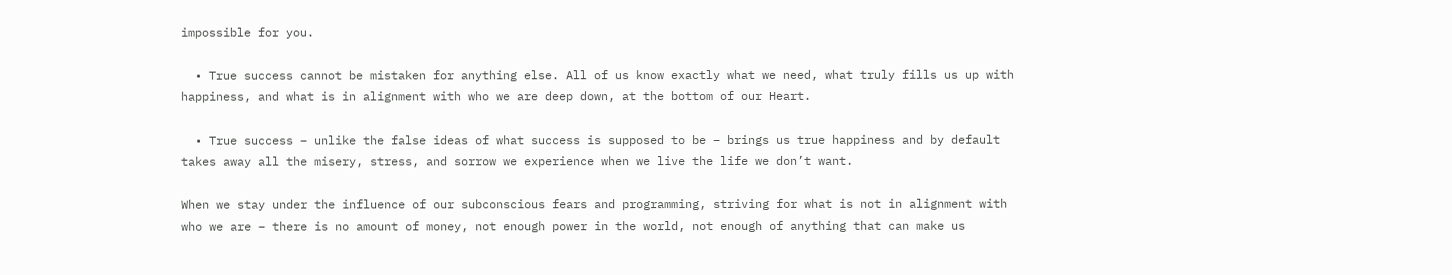impossible for you.

  • True success cannot be mistaken for anything else. All of us know exactly what we need, what truly fills us up with happiness, and what is in alignment with who we are deep down, at the bottom of our Heart.

  • True success – unlike the false ideas of what success is supposed to be – brings us true happiness and by default takes away all the misery, stress, and sorrow we experience when we live the life we don’t want.

When we stay under the influence of our subconscious fears and programming, striving for what is not in alignment with who we are – there is no amount of money, not enough power in the world, not enough of anything that can make us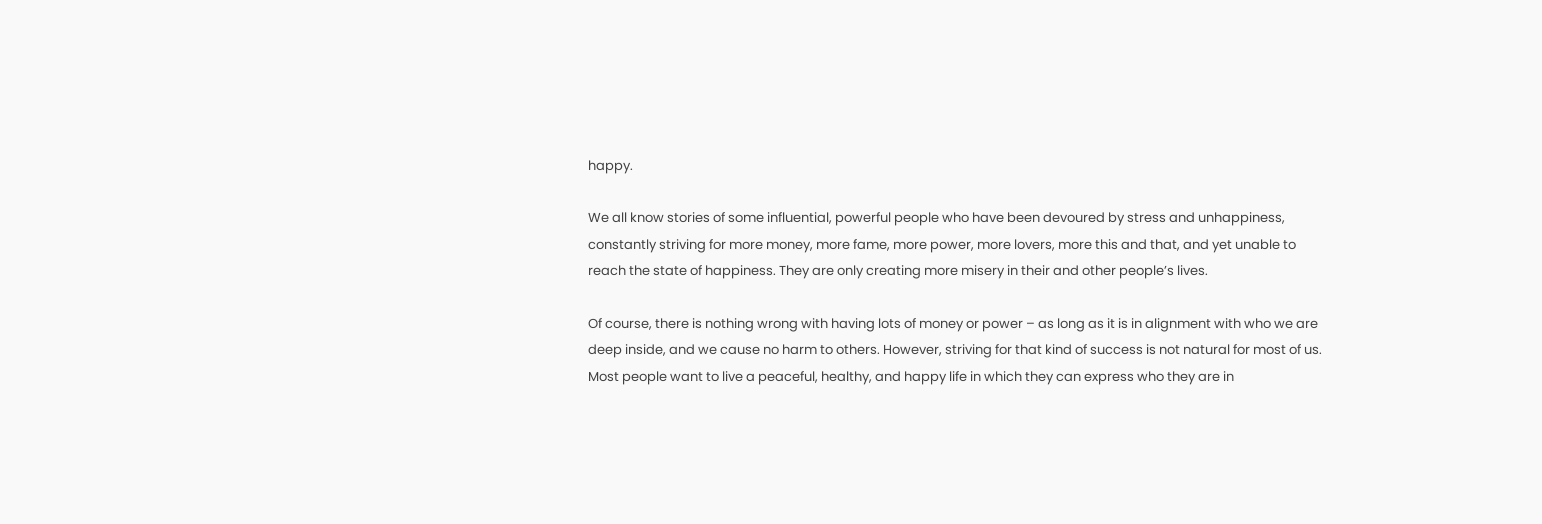happy.

We all know stories of some influential, powerful people who have been devoured by stress and unhappiness, constantly striving for more money, more fame, more power, more lovers, more this and that, and yet unable to reach the state of happiness. They are only creating more misery in their and other people’s lives.

Of course, there is nothing wrong with having lots of money or power – as long as it is in alignment with who we are deep inside, and we cause no harm to others. However, striving for that kind of success is not natural for most of us. Most people want to live a peaceful, healthy, and happy life in which they can express who they are in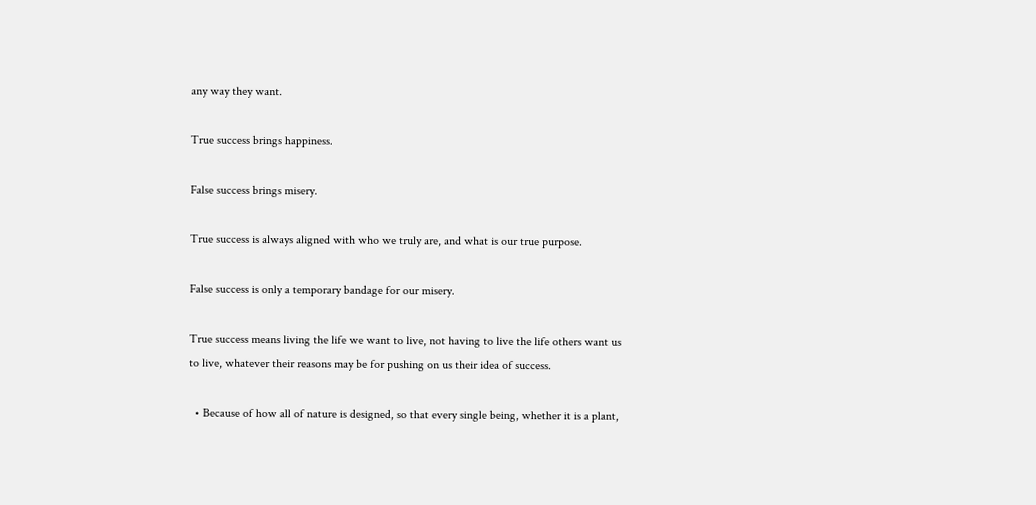any way they want.

True success brings happiness.

False success brings misery.

True success is always aligned with who we truly are, and what is our true purpose.

False success is only a temporary bandage for our misery.

True success means living the life we want to live, not having to live the life others want us to live, whatever their reasons may be for pushing on us their idea of success.

  • Because of how all of nature is designed, so that every single being, whether it is a plant,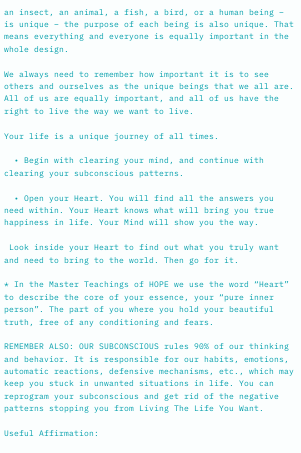an insect, an animal, a fish, a bird, or a human being – is unique – the purpose of each being is also unique. That means everything and everyone is equally important in the whole design.

We always need to remember how important it is to see others and ourselves as the unique beings that we all are. All of us are equally important, and all of us have the right to live the way we want to live.

Your life is a unique journey of all times.

  • Begin with clearing your mind, and continue with clearing your subconscious patterns.

  • Open your Heart. You will find all the answers you need within. Your Heart knows what will bring you true happiness in life. Your Mind will show you the way.

 Look inside your Heart to find out what you truly want and need to bring to the world. Then go for it.

* In the Master Teachings of HOPE we use the word “Heart” to describe the core of your essence, your “pure inner person”. The part of you where you hold your beautiful truth, free of any conditioning and fears.

REMEMBER ALSO: OUR SUBCONSCIOUS rules 90% of our thinking and behavior. It is responsible for our habits, emotions, automatic reactions, defensive mechanisms, etc., which may keep you stuck in unwanted situations in life. You can reprogram your subconscious and get rid of the negative patterns stopping you from Living The Life You Want.

Useful Affirmation: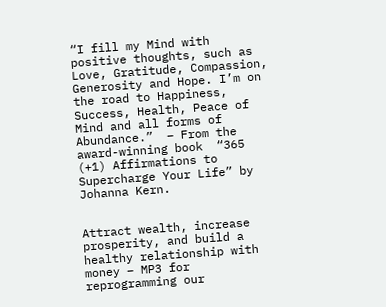“I fill my Mind with positive thoughts, such as Love, Gratitude, Compassion, Generosity and Hope. I’m on the road to Happiness, Success, Health, Peace of Mind and all forms of Abundance.”  – From the award-winning book  “365 (+1) Affirmations to Supercharge Your Life” by Johanna Kern.


Attract wealth, increase prosperity, and build a healthy relationship with money – MP3 for reprogramming our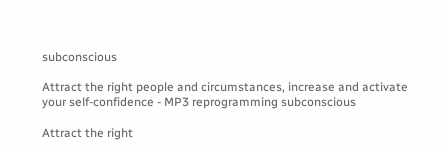subconscious

Attract the right people and circumstances, increase and activate your self-confidence - MP3 reprogramming subconscious

Attract the right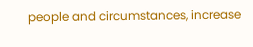people and circumstances, increase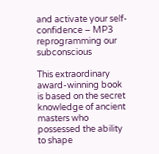and activate your self-confidence – MP3 reprogramming our subconscious

This extraordinary award-winning book is based on the secret knowledge of ancient masters who possessed the ability to shape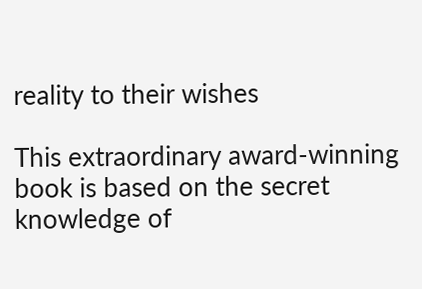reality to their wishes

This extraordinary award-winning book is based on the secret knowledge of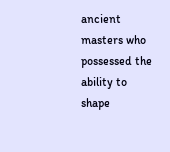ancient masters who possessed the ability to shape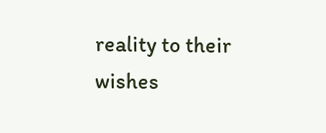reality to their wishes